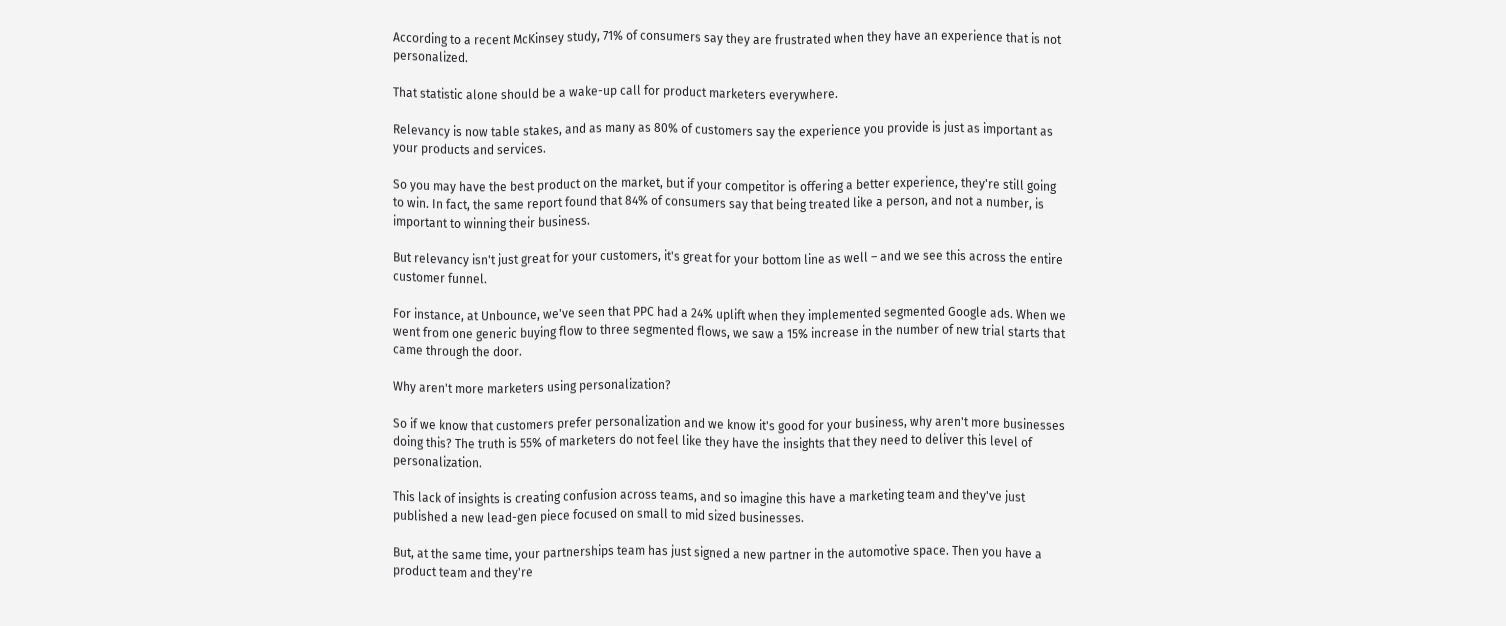According to a recent McKinsey study, 71% of consumers say they are frustrated when they have an experience that is not personalized.

That statistic alone should be a wake-up call for product marketers everywhere.

Relevancy is now table stakes, and as many as 80% of customers say the experience you provide is just as important as your products and services.

So you may have the best product on the market, but if your competitor is offering a better experience, they're still going to win. In fact, the same report found that 84% of consumers say that being treated like a person, and not a number, is important to winning their business.

But relevancy isn't just great for your customers, it's great for your bottom line as well – and we see this across the entire customer funnel.

For instance, at Unbounce, we've seen that PPC had a 24% uplift when they implemented segmented Google ads. When we went from one generic buying flow to three segmented flows, we saw a 15% increase in the number of new trial starts that came through the door.

Why aren't more marketers using personalization?

So if we know that customers prefer personalization and we know it's good for your business, why aren't more businesses doing this? The truth is 55% of marketers do not feel like they have the insights that they need to deliver this level of personalization.

This lack of insights is creating confusion across teams, and so imagine this have a marketing team and they've just published a new lead-gen piece focused on small to mid sized businesses.

But, at the same time, your partnerships team has just signed a new partner in the automotive space. Then you have a product team and they're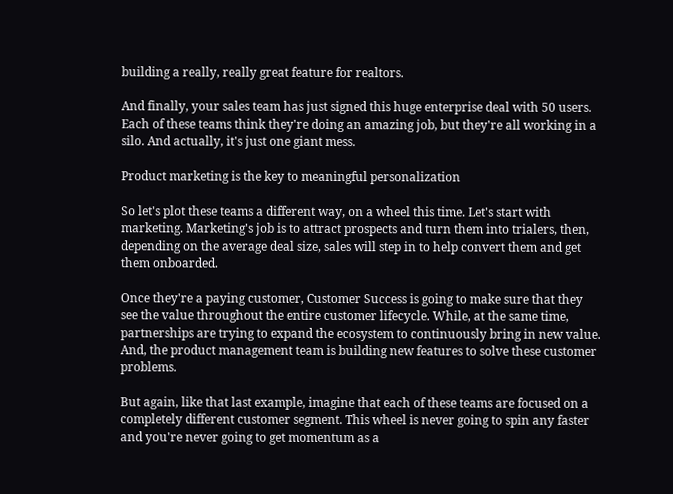building a really, really great feature for realtors.

And finally, your sales team has just signed this huge enterprise deal with 50 users. Each of these teams think they're doing an amazing job, but they're all working in a silo. And actually, it's just one giant mess.

Product marketing is the key to meaningful personalization

So let's plot these teams a different way, on a wheel this time. Let's start with marketing. Marketing's job is to attract prospects and turn them into trialers, then, depending on the average deal size, sales will step in to help convert them and get them onboarded.

Once they're a paying customer, Customer Success is going to make sure that they see the value throughout the entire customer lifecycle. While, at the same time, partnerships are trying to expand the ecosystem to continuously bring in new value. And, the product management team is building new features to solve these customer problems.

But again, like that last example, imagine that each of these teams are focused on a completely different customer segment. This wheel is never going to spin any faster and you're never going to get momentum as a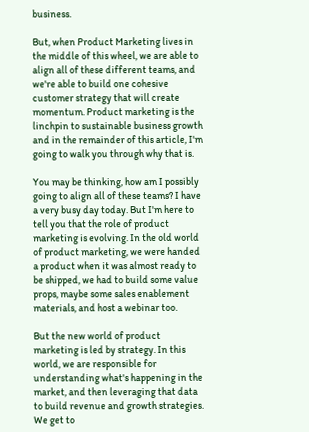business.

But, when Product Marketing lives in the middle of this wheel, we are able to align all of these different teams, and we're able to build one cohesive customer strategy that will create momentum. Product marketing is the linchpin to sustainable business growth and in the remainder of this article, I'm going to walk you through why that is.

You may be thinking, how am I possibly going to align all of these teams? I have a very busy day today. But I'm here to tell you that the role of product marketing is evolving. In the old world of product marketing, we were handed a product when it was almost ready to be shipped, we had to build some value props, maybe some sales enablement materials, and host a webinar too.

But the new world of product marketing is led by strategy. In this world, we are responsible for understanding what's happening in the market, and then leveraging that data to build revenue and growth strategies. We get to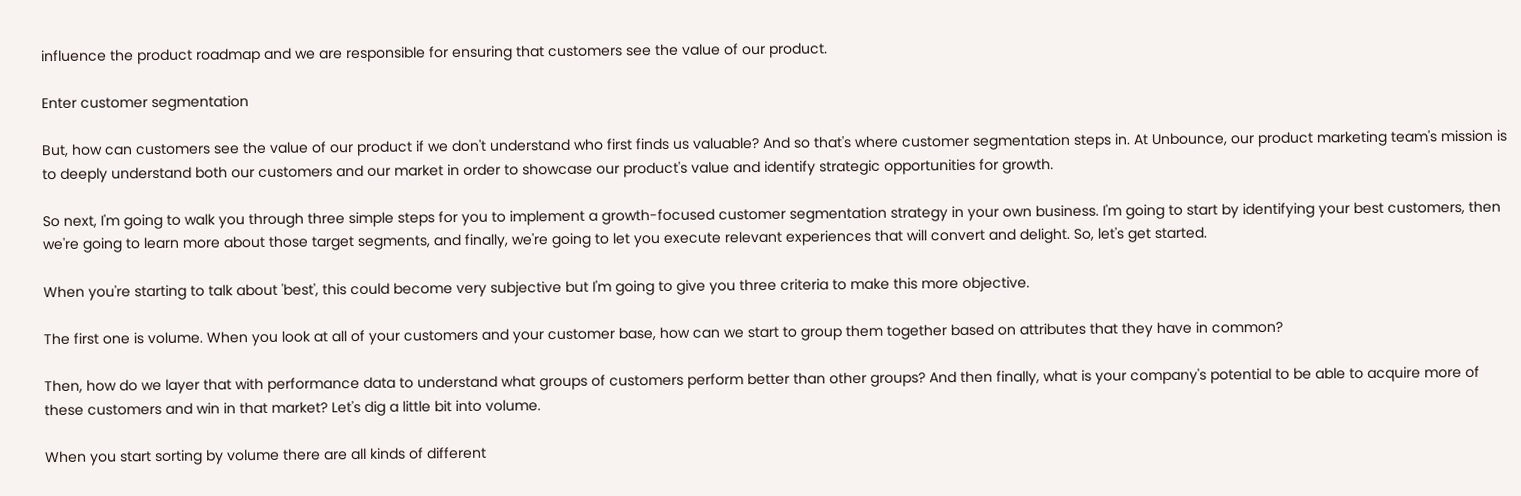influence the product roadmap and we are responsible for ensuring that customers see the value of our product.

Enter customer segmentation

But, how can customers see the value of our product if we don't understand who first finds us valuable? And so that's where customer segmentation steps in. At Unbounce, our product marketing team's mission is to deeply understand both our customers and our market in order to showcase our product's value and identify strategic opportunities for growth.

So next, I'm going to walk you through three simple steps for you to implement a growth-focused customer segmentation strategy in your own business. I'm going to start by identifying your best customers, then we're going to learn more about those target segments, and finally, we're going to let you execute relevant experiences that will convert and delight. So, let's get started.

When you're starting to talk about 'best', this could become very subjective but I'm going to give you three criteria to make this more objective.

The first one is volume. When you look at all of your customers and your customer base, how can we start to group them together based on attributes that they have in common?

Then, how do we layer that with performance data to understand what groups of customers perform better than other groups? And then finally, what is your company's potential to be able to acquire more of these customers and win in that market? Let's dig a little bit into volume.

When you start sorting by volume there are all kinds of different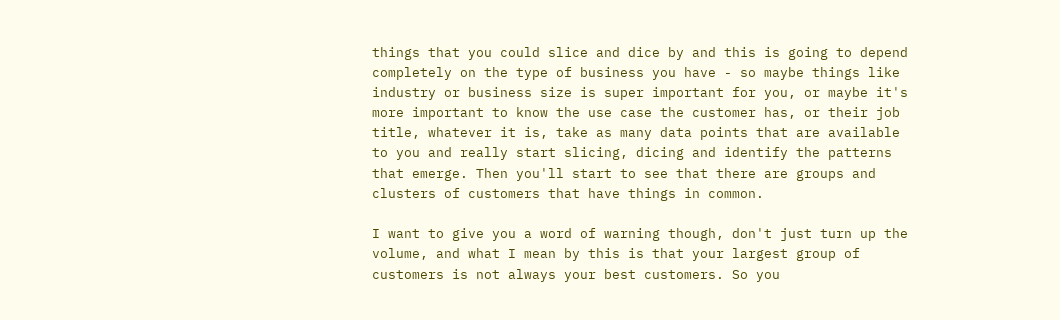things that you could slice and dice by and this is going to depend completely on the type of business you have - so maybe things like industry or business size is super important for you, or maybe it's more important to know the use case the customer has, or their job title, whatever it is, take as many data points that are available to you and really start slicing, dicing and identify the patterns that emerge. Then you'll start to see that there are groups and clusters of customers that have things in common.

I want to give you a word of warning though, don't just turn up the volume, and what I mean by this is that your largest group of customers is not always your best customers. So you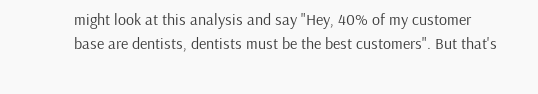might look at this analysis and say "Hey, 40% of my customer base are dentists, dentists must be the best customers". But that's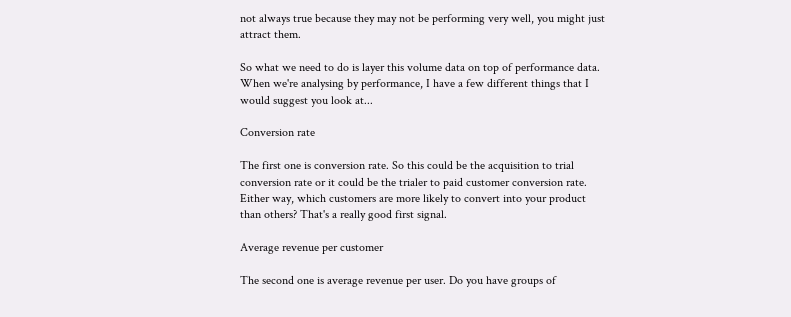not always true because they may not be performing very well, you might just attract them.

So what we need to do is layer this volume data on top of performance data. When we're analysing by performance, I have a few different things that I would suggest you look at...

Conversion rate

The first one is conversion rate. So this could be the acquisition to trial conversion rate or it could be the trialer to paid customer conversion rate. Either way, which customers are more likely to convert into your product than others? That's a really good first signal.

Average revenue per customer

The second one is average revenue per user. Do you have groups of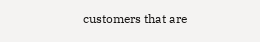customers that are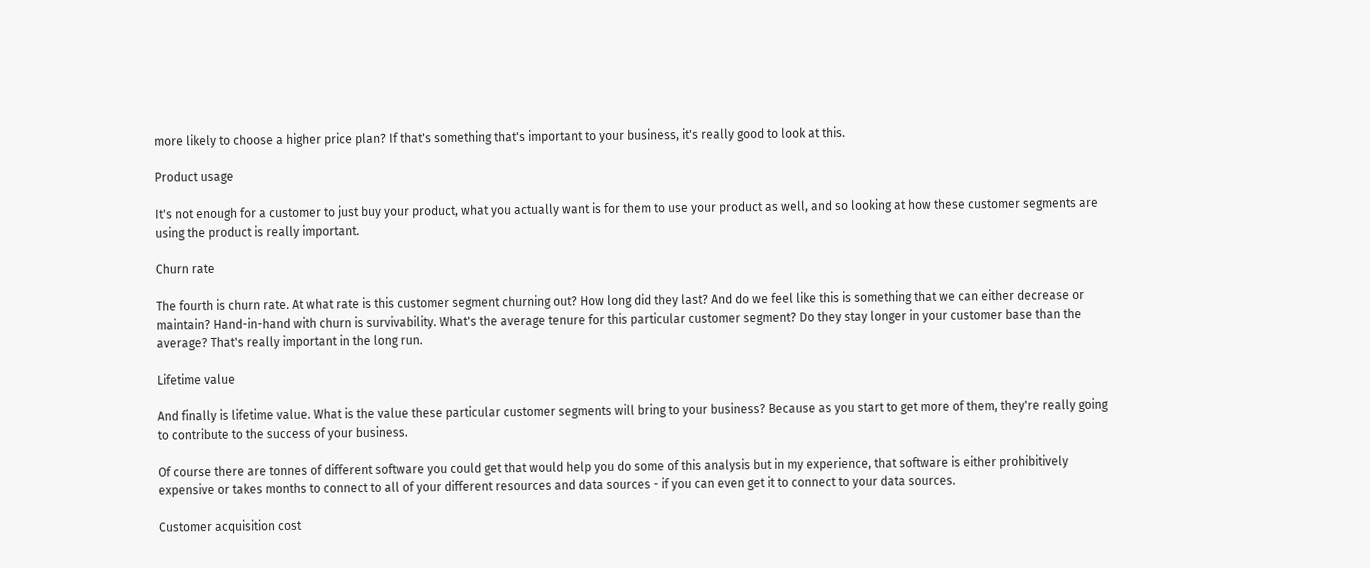more likely to choose a higher price plan? If that's something that's important to your business, it's really good to look at this.

Product usage

It's not enough for a customer to just buy your product, what you actually want is for them to use your product as well, and so looking at how these customer segments are using the product is really important.

Churn rate

The fourth is churn rate. At what rate is this customer segment churning out? How long did they last? And do we feel like this is something that we can either decrease or maintain? Hand-in-hand with churn is survivability. What's the average tenure for this particular customer segment? Do they stay longer in your customer base than the average? That's really important in the long run.

Lifetime value

And finally is lifetime value. What is the value these particular customer segments will bring to your business? Because as you start to get more of them, they're really going to contribute to the success of your business.

Of course there are tonnes of different software you could get that would help you do some of this analysis but in my experience, that software is either prohibitively expensive or takes months to connect to all of your different resources and data sources - if you can even get it to connect to your data sources.

Customer acquisition cost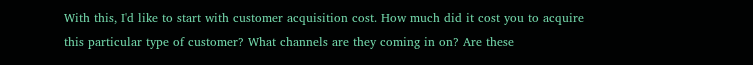With this, I'd like to start with customer acquisition cost. How much did it cost you to acquire this particular type of customer? What channels are they coming in on? Are these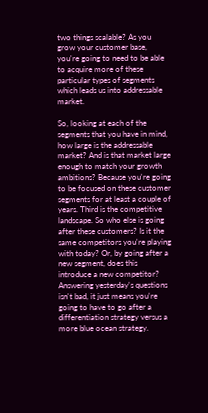two things scalable? As you grow your customer base, you're going to need to be able to acquire more of these particular types of segments which leads us into addressable market.

So, looking at each of the segments that you have in mind, how large is the addressable market? And is that market large enough to match your growth ambitions? Because you're going to be focused on these customer segments for at least a couple of years. Third is the competitive landscape. So who else is going after these customers? Is it the same competitors you're playing with today? Or, by going after a new segment, does this introduce a new competitor? Answering yesterday's questions isn't bad, it just means you're going to have to go after a differentiation strategy versus a more blue ocean strategy.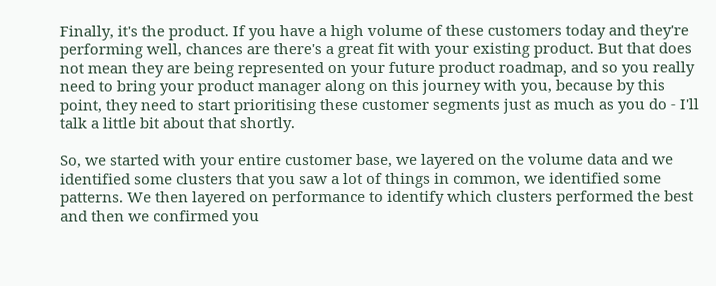Finally, it's the product. If you have a high volume of these customers today and they're performing well, chances are there's a great fit with your existing product. But that does not mean they are being represented on your future product roadmap, and so you really need to bring your product manager along on this journey with you, because by this point, they need to start prioritising these customer segments just as much as you do - I'll talk a little bit about that shortly.

So, we started with your entire customer base, we layered on the volume data and we identified some clusters that you saw a lot of things in common, we identified some patterns. We then layered on performance to identify which clusters performed the best and then we confirmed you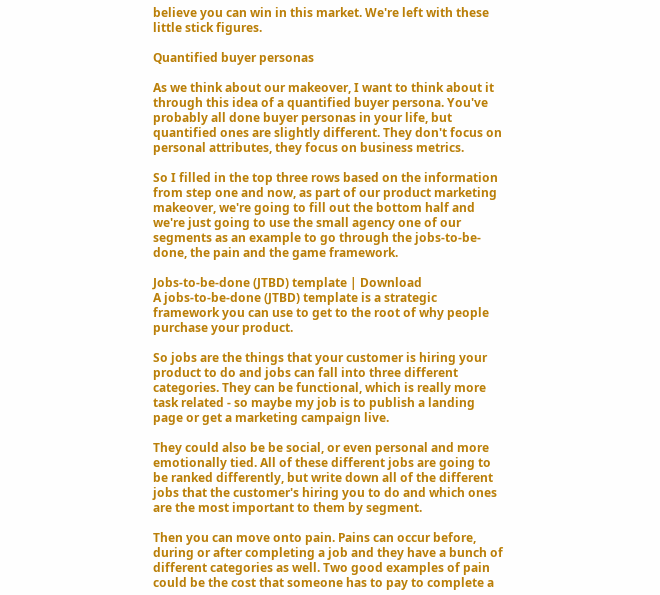believe you can win in this market. We're left with these little stick figures.

Quantified buyer personas

As we think about our makeover, I want to think about it through this idea of a quantified buyer persona. You've probably all done buyer personas in your life, but quantified ones are slightly different. They don't focus on personal attributes, they focus on business metrics.

So I filled in the top three rows based on the information from step one and now, as part of our product marketing makeover, we're going to fill out the bottom half and we're just going to use the small agency one of our segments as an example to go through the jobs-to-be-done, the pain and the game framework.

Jobs-to-be-done (JTBD) template | Download
A jobs-to-be-done (JTBD) template is a strategic framework you can use to get to the root of why people purchase your product.

So jobs are the things that your customer is hiring your product to do and jobs can fall into three different categories. They can be functional, which is really more task related - so maybe my job is to publish a landing page or get a marketing campaign live.

They could also be be social, or even personal and more emotionally tied. All of these different jobs are going to be ranked differently, but write down all of the different jobs that the customer's hiring you to do and which ones are the most important to them by segment.

Then you can move onto pain. Pains can occur before, during or after completing a job and they have a bunch of different categories as well. Two good examples of pain could be the cost that someone has to pay to complete a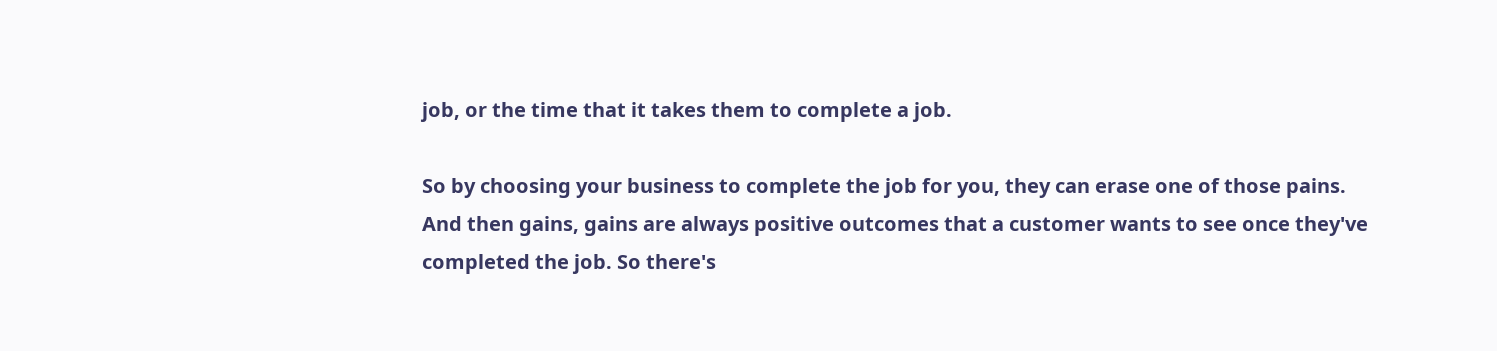job, or the time that it takes them to complete a job.

So by choosing your business to complete the job for you, they can erase one of those pains. And then gains, gains are always positive outcomes that a customer wants to see once they've completed the job. So there's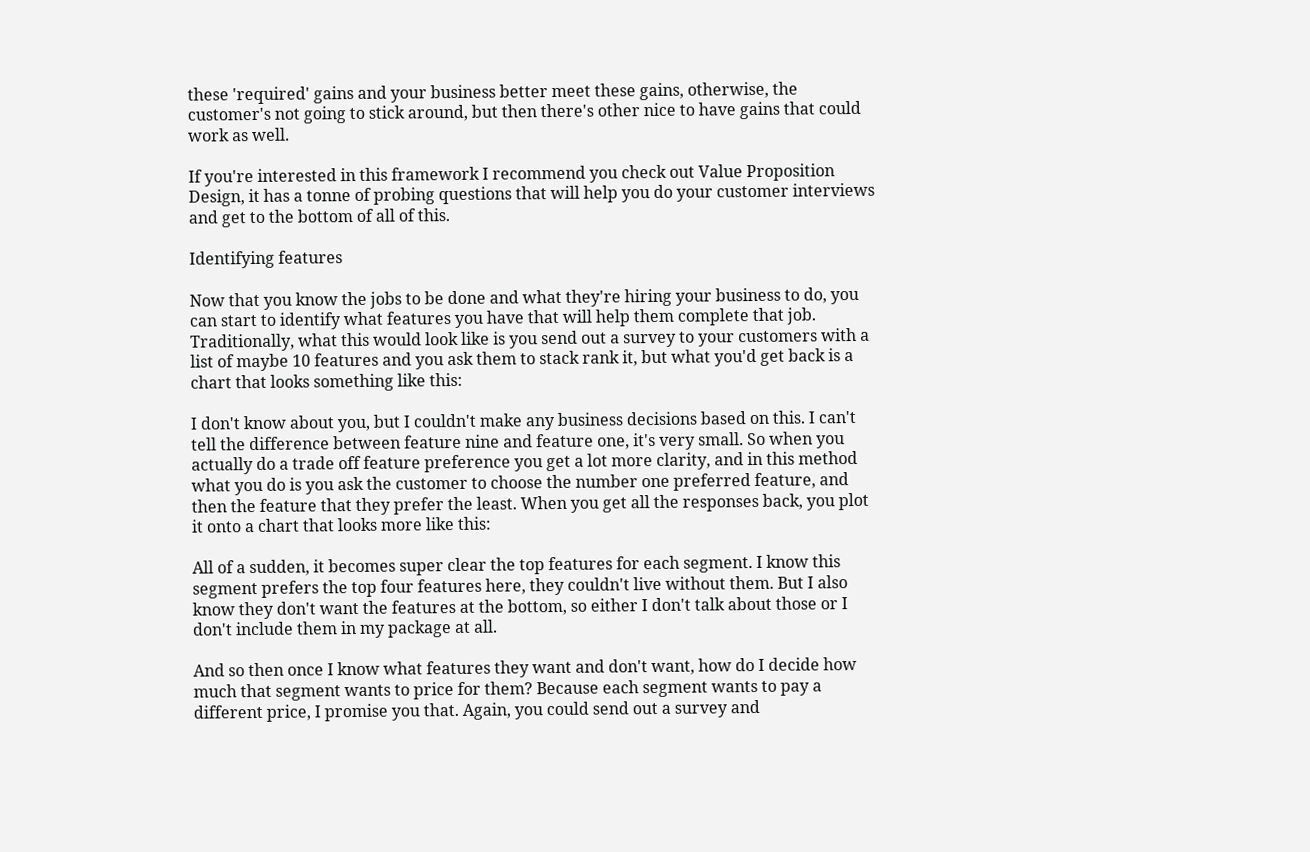these 'required' gains and your business better meet these gains, otherwise, the customer's not going to stick around, but then there's other nice to have gains that could work as well.

If you're interested in this framework I recommend you check out Value Proposition Design, it has a tonne of probing questions that will help you do your customer interviews and get to the bottom of all of this.

Identifying features

Now that you know the jobs to be done and what they're hiring your business to do, you can start to identify what features you have that will help them complete that job. Traditionally, what this would look like is you send out a survey to your customers with a list of maybe 10 features and you ask them to stack rank it, but what you'd get back is a chart that looks something like this:

I don't know about you, but I couldn't make any business decisions based on this. I can't tell the difference between feature nine and feature one, it's very small. So when you actually do a trade off feature preference you get a lot more clarity, and in this method what you do is you ask the customer to choose the number one preferred feature, and then the feature that they prefer the least. When you get all the responses back, you plot it onto a chart that looks more like this:

All of a sudden, it becomes super clear the top features for each segment. I know this segment prefers the top four features here, they couldn't live without them. But I also know they don't want the features at the bottom, so either I don't talk about those or I don't include them in my package at all.

And so then once I know what features they want and don't want, how do I decide how much that segment wants to price for them? Because each segment wants to pay a different price, I promise you that. Again, you could send out a survey and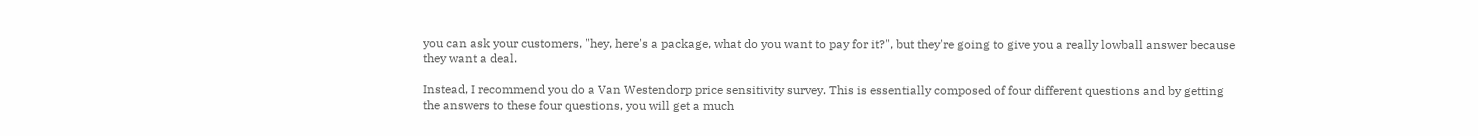you can ask your customers, "hey, here's a package, what do you want to pay for it?", but they're going to give you a really lowball answer because they want a deal.

Instead, I recommend you do a Van Westendorp price sensitivity survey. This is essentially composed of four different questions and by getting the answers to these four questions, you will get a much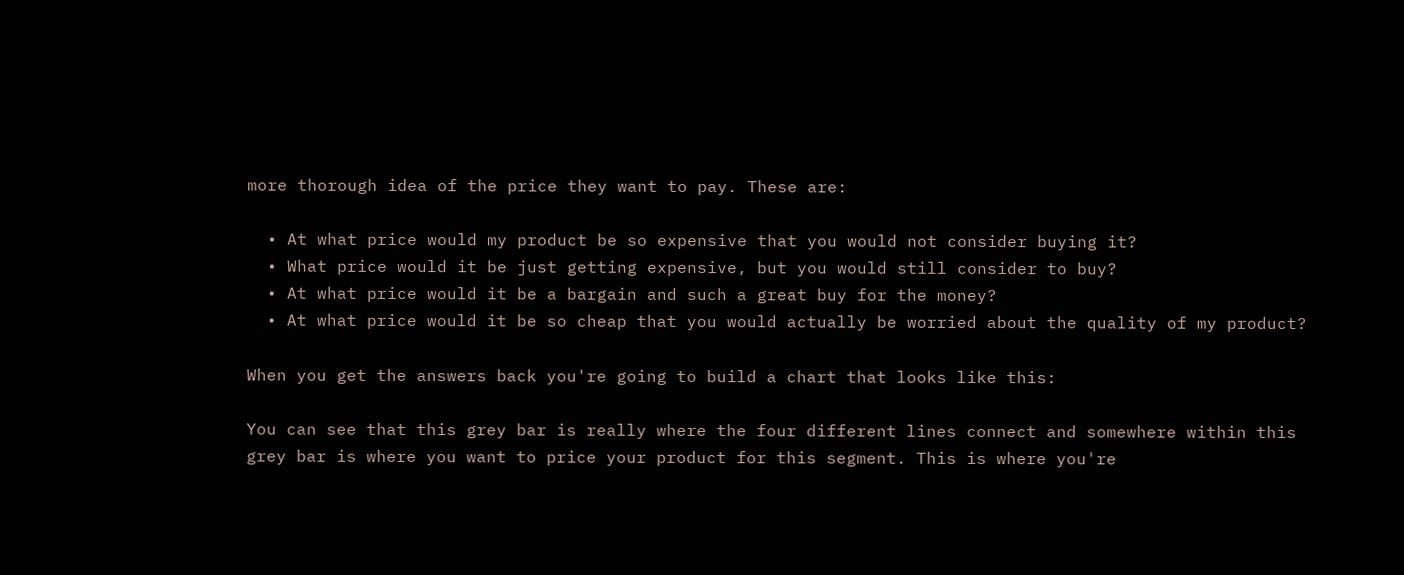more thorough idea of the price they want to pay. These are:

  • At what price would my product be so expensive that you would not consider buying it?
  • What price would it be just getting expensive, but you would still consider to buy?
  • At what price would it be a bargain and such a great buy for the money?
  • At what price would it be so cheap that you would actually be worried about the quality of my product?

When you get the answers back you're going to build a chart that looks like this:

You can see that this grey bar is really where the four different lines connect and somewhere within this grey bar is where you want to price your product for this segment. This is where you're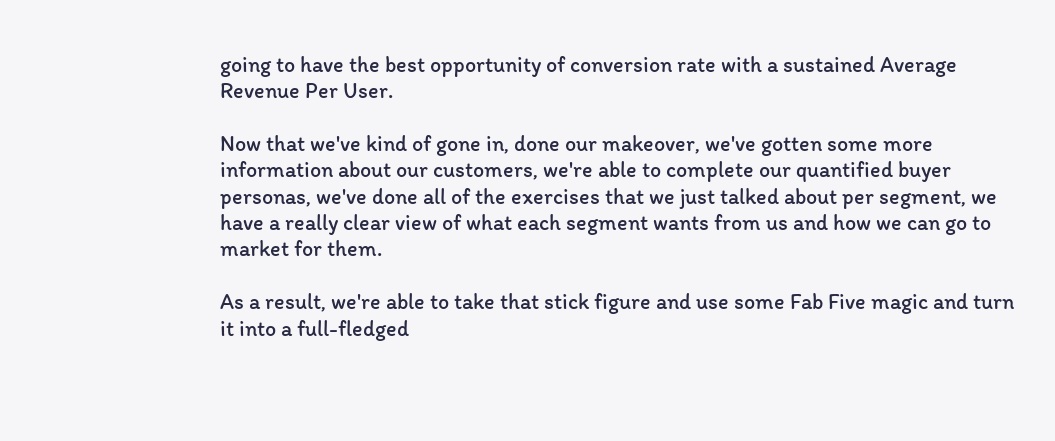going to have the best opportunity of conversion rate with a sustained Average Revenue Per User.

Now that we've kind of gone in, done our makeover, we've gotten some more information about our customers, we're able to complete our quantified buyer personas, we've done all of the exercises that we just talked about per segment, we have a really clear view of what each segment wants from us and how we can go to market for them.

As a result, we're able to take that stick figure and use some Fab Five magic and turn it into a full-fledged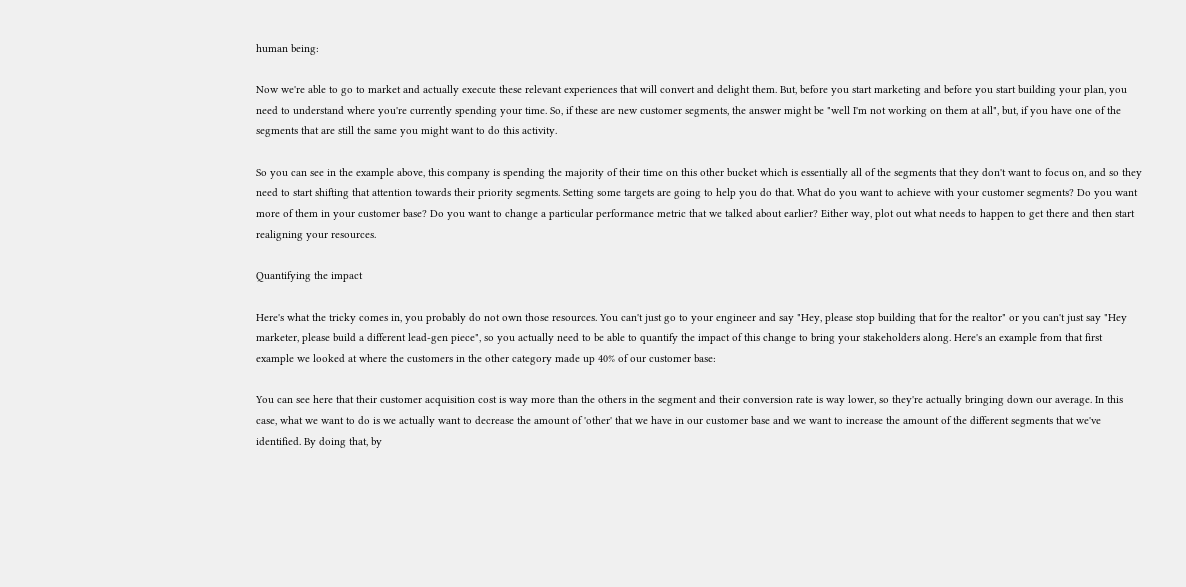human being:

Now we're able to go to market and actually execute these relevant experiences that will convert and delight them. But, before you start marketing and before you start building your plan, you need to understand where you're currently spending your time. So, if these are new customer segments, the answer might be "well I'm not working on them at all", but, if you have one of the segments that are still the same you might want to do this activity.

So you can see in the example above, this company is spending the majority of their time on this other bucket which is essentially all of the segments that they don't want to focus on, and so they need to start shifting that attention towards their priority segments. Setting some targets are going to help you do that. What do you want to achieve with your customer segments? Do you want more of them in your customer base? Do you want to change a particular performance metric that we talked about earlier? Either way, plot out what needs to happen to get there and then start realigning your resources.

Quantifying the impact

Here's what the tricky comes in, you probably do not own those resources. You can't just go to your engineer and say "Hey, please stop building that for the realtor" or you can't just say "Hey marketer, please build a different lead-gen piece", so you actually need to be able to quantify the impact of this change to bring your stakeholders along. Here's an example from that first example we looked at where the customers in the other category made up 40% of our customer base:

You can see here that their customer acquisition cost is way more than the others in the segment and their conversion rate is way lower, so they're actually bringing down our average. In this case, what we want to do is we actually want to decrease the amount of 'other' that we have in our customer base and we want to increase the amount of the different segments that we've identified. By doing that, by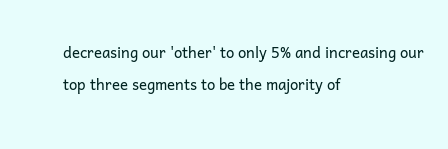decreasing our 'other' to only 5% and increasing our top three segments to be the majority of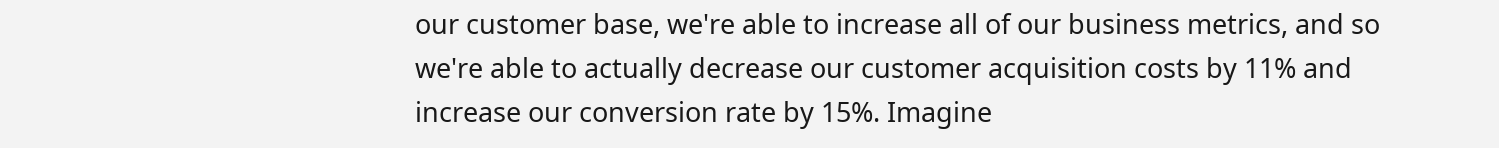our customer base, we're able to increase all of our business metrics, and so we're able to actually decrease our customer acquisition costs by 11% and increase our conversion rate by 15%. Imagine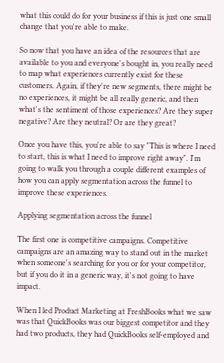what this could do for your business if this is just one small change that you're able to make.

So now that you have an idea of the resources that are available to you and everyone's bought in, you really need to map what experiences currently exist for these customers. Again, if they're new segments, there might be no experiences, it might be all really generic, and then what's the sentiment of those experiences? Are they super negative? Are they neutral? Or are they great?

Once you have this, you're able to say "This is where I need to start, this is what I need to improve right away". I'm going to walk you through a couple different examples of how you can apply segmentation across the funnel to improve these experiences.

Applying segmentation across the funnel

The first one is competitive campaigns. Competitive campaigns are an amazing way to stand out in the market when someone's searching for you or for your competitor, but if you do it in a generic way, it's not going to have impact.

When I led Product Marketing at FreshBooks what we saw was that QuickBooks was our biggest competitor and they had two products, they had QuickBooks self-employed and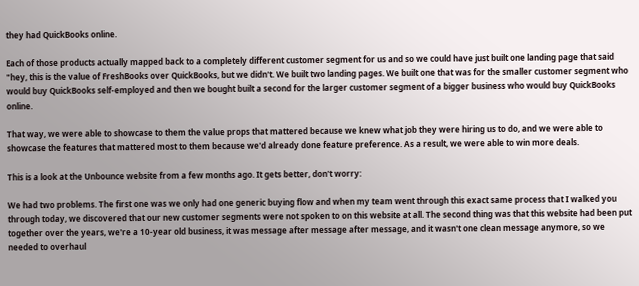they had QuickBooks online.

Each of those products actually mapped back to a completely different customer segment for us and so we could have just built one landing page that said "hey, this is the value of FreshBooks over QuickBooks, but we didn't. We built two landing pages. We built one that was for the smaller customer segment who would buy QuickBooks self-employed and then we bought built a second for the larger customer segment of a bigger business who would buy QuickBooks online.

That way, we were able to showcase to them the value props that mattered because we knew what job they were hiring us to do, and we were able to showcase the features that mattered most to them because we'd already done feature preference. As a result, we were able to win more deals.

This is a look at the Unbounce website from a few months ago. It gets better, don't worry:

We had two problems. The first one was we only had one generic buying flow and when my team went through this exact same process that I walked you through today, we discovered that our new customer segments were not spoken to on this website at all. The second thing was that this website had been put together over the years, we're a 10-year old business, it was message after message after message, and it wasn't one clean message anymore, so we needed to overhaul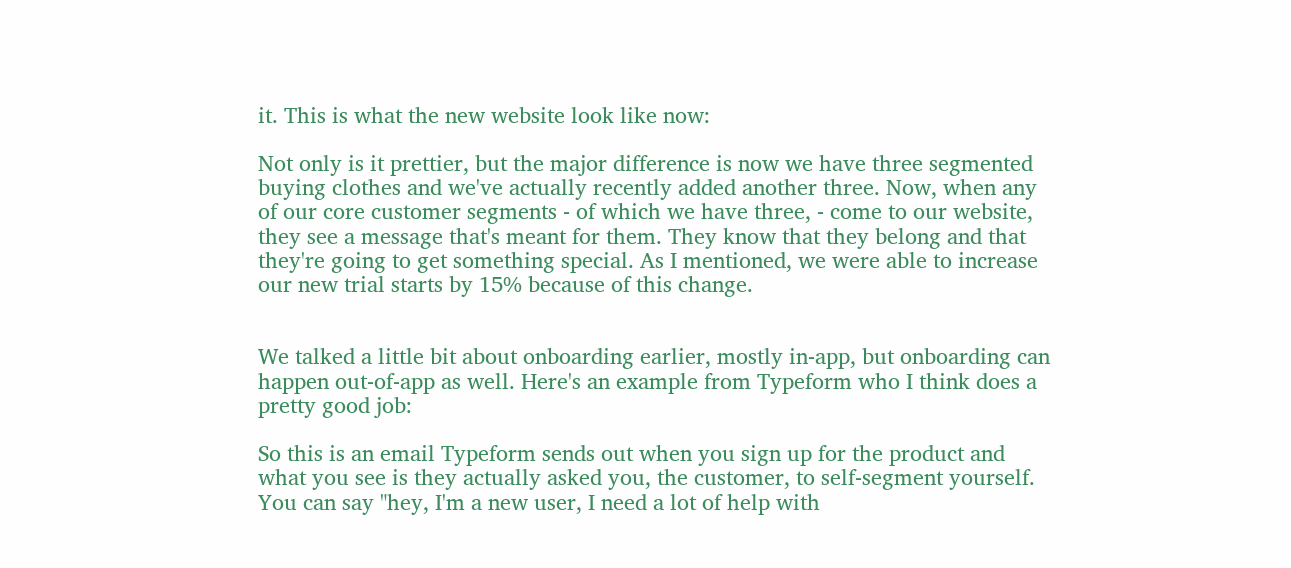it. This is what the new website look like now:

Not only is it prettier, but the major difference is now we have three segmented buying clothes and we've actually recently added another three. Now, when any of our core customer segments - of which we have three, - come to our website, they see a message that's meant for them. They know that they belong and that they're going to get something special. As I mentioned, we were able to increase our new trial starts by 15% because of this change.


We talked a little bit about onboarding earlier, mostly in-app, but onboarding can happen out-of-app as well. Here's an example from Typeform who I think does a pretty good job:

So this is an email Typeform sends out when you sign up for the product and what you see is they actually asked you, the customer, to self-segment yourself. You can say "hey, I'm a new user, I need a lot of help with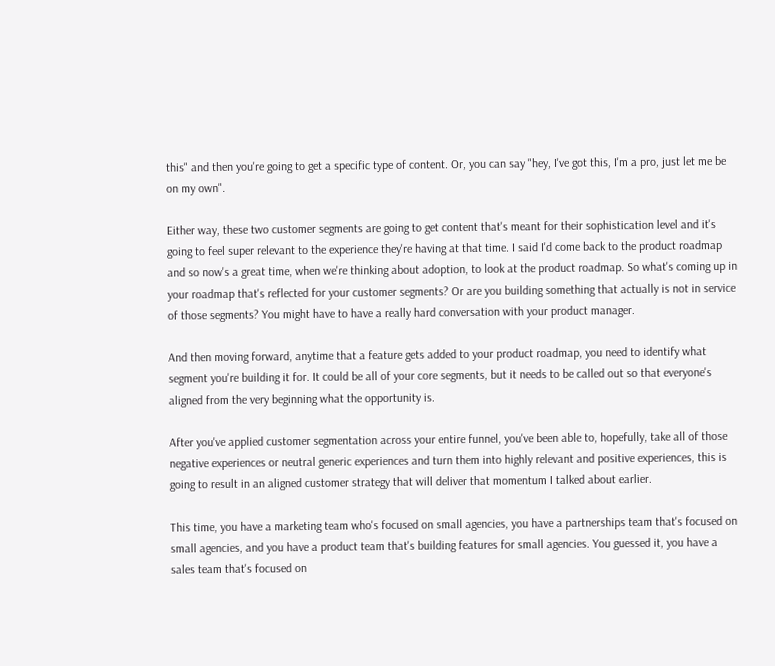this" and then you're going to get a specific type of content. Or, you can say "hey, I've got this, I'm a pro, just let me be on my own".

Either way, these two customer segments are going to get content that's meant for their sophistication level and it's going to feel super relevant to the experience they're having at that time. I said I'd come back to the product roadmap and so now's a great time, when we're thinking about adoption, to look at the product roadmap. So what's coming up in your roadmap that's reflected for your customer segments? Or are you building something that actually is not in service of those segments? You might have to have a really hard conversation with your product manager.

And then moving forward, anytime that a feature gets added to your product roadmap, you need to identify what segment you're building it for. It could be all of your core segments, but it needs to be called out so that everyone's aligned from the very beginning what the opportunity is.

After you've applied customer segmentation across your entire funnel, you've been able to, hopefully, take all of those negative experiences or neutral generic experiences and turn them into highly relevant and positive experiences, this is going to result in an aligned customer strategy that will deliver that momentum I talked about earlier.

This time, you have a marketing team who's focused on small agencies, you have a partnerships team that's focused on small agencies, and you have a product team that's building features for small agencies. You guessed it, you have a sales team that's focused on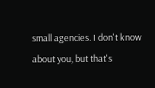small agencies. I don't know about you, but that's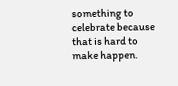something to celebrate because that is hard to make happen.